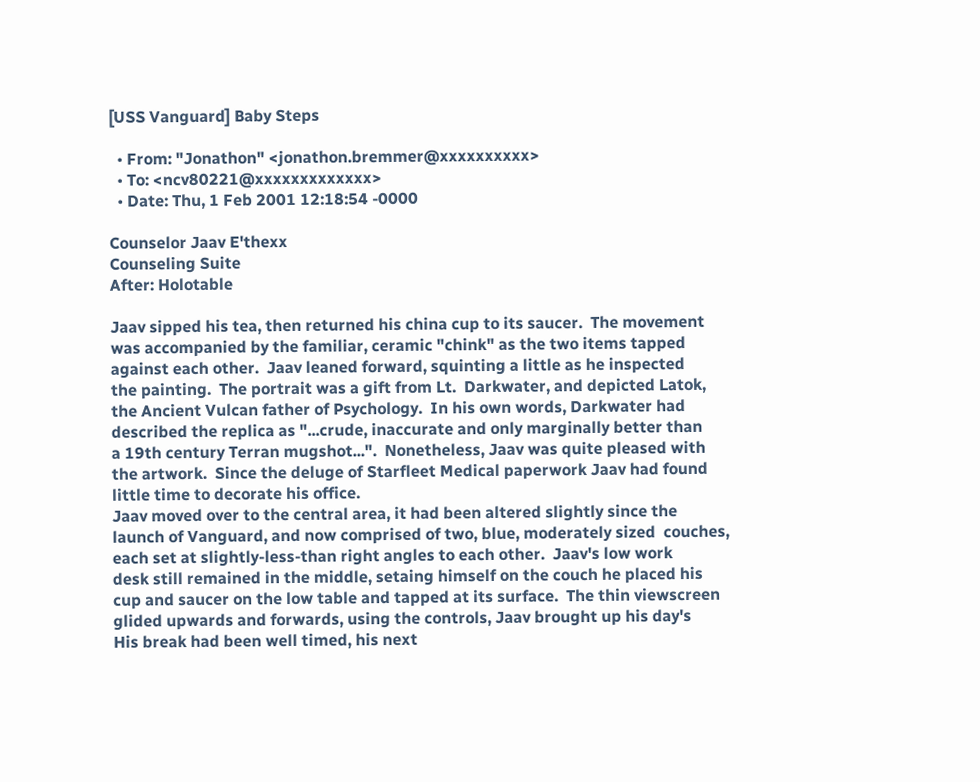[USS Vanguard] Baby Steps

  • From: "Jonathon" <jonathon.bremmer@xxxxxxxxxx>
  • To: <ncv80221@xxxxxxxxxxxxx>
  • Date: Thu, 1 Feb 2001 12:18:54 -0000

Counselor Jaav E'thexx
Counseling Suite
After: Holotable

Jaav sipped his tea, then returned his china cup to its saucer.  The movement
was accompanied by the familiar, ceramic "chink" as the two items tapped
against each other.  Jaav leaned forward, squinting a little as he inspected
the painting.  The portrait was a gift from Lt.  Darkwater, and depicted Latok,
the Ancient Vulcan father of Psychology.  In his own words, Darkwater had
described the replica as "...crude, inaccurate and only marginally better than
a 19th century Terran mugshot...".  Nonetheless, Jaav was quite pleased with
the artwork.  Since the deluge of Starfleet Medical paperwork Jaav had found
little time to decorate his office.
Jaav moved over to the central area, it had been altered slightly since the
launch of Vanguard, and now comprised of two, blue, moderately sized  couches,
each set at slightly-less-than right angles to each other.  Jaav's low work
desk still remained in the middle, setaing himself on the couch he placed his
cup and saucer on the low table and tapped at its surface.  The thin viewscreen
glided upwards and forwards, using the controls, Jaav brought up his day's
His break had been well timed, his next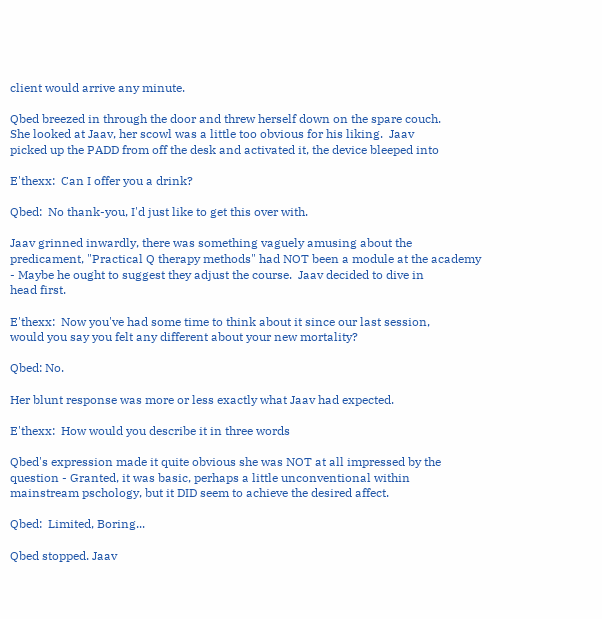client would arrive any minute.

Qbed breezed in through the door and threw herself down on the spare couch.
She looked at Jaav, her scowl was a little too obvious for his liking.  Jaav
picked up the PADD from off the desk and activated it, the device bleeped into

E'thexx:  Can I offer you a drink?

Qbed:  No thank-you, I'd just like to get this over with.

Jaav grinned inwardly, there was something vaguely amusing about the
predicament, "Practical Q therapy methods" had NOT been a module at the academy
- Maybe he ought to suggest they adjust the course.  Jaav decided to dive in
head first.

E'thexx:  Now you've had some time to think about it since our last session,
would you say you felt any different about your new mortality?

Qbed: No.

Her blunt response was more or less exactly what Jaav had expected.

E'thexx:  How would you describe it in three words

Qbed's expression made it quite obvious she was NOT at all impressed by the
question - Granted, it was basic, perhaps a little unconventional within
mainstream pschology, but it DID seem to achieve the desired affect.

Qbed:  Limited, Boring...

Qbed stopped. Jaav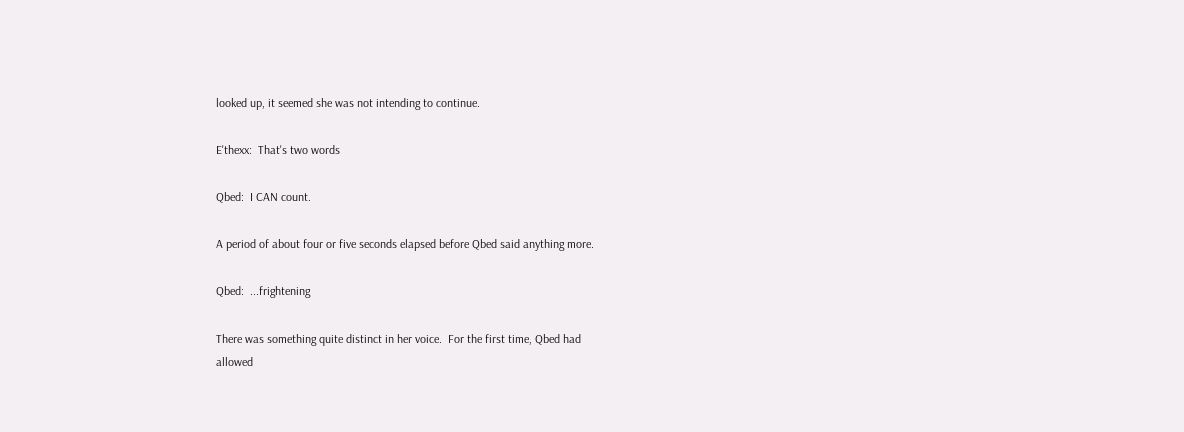looked up, it seemed she was not intending to continue.

E'thexx:  That's two words

Qbed:  I CAN count.

A period of about four or five seconds elapsed before Qbed said anything more.

Qbed:  ...frightening

There was something quite distinct in her voice.  For the first time, Qbed had
allowed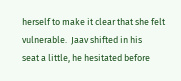herself to make it clear that she felt vulnerable.  Jaav shifted in his
seat a little, he hesitated before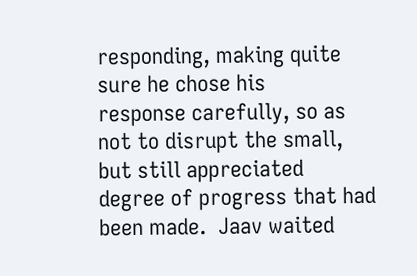responding, making quite sure he chose his
response carefully, so as not to disrupt the small, but still appreciated
degree of progress that had been made.  Jaav waited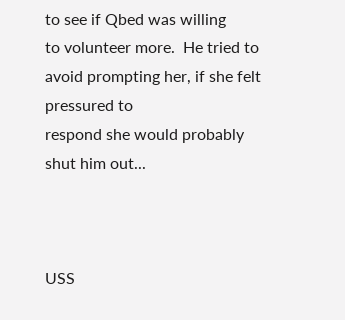to see if Qbed was willing
to volunteer more.  He tried to avoid prompting her, if she felt pressured to
respond she would probably shut him out...



USS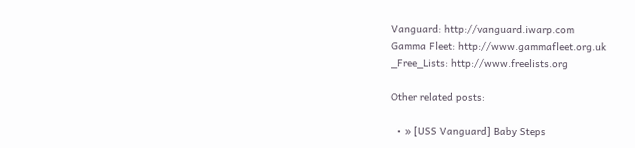Vanguard: http://vanguard.iwarp.com
Gamma Fleet: http://www.gammafleet.org.uk
_Free_Lists: http://www.freelists.org

Other related posts:

  • » [USS Vanguard] Baby Steps